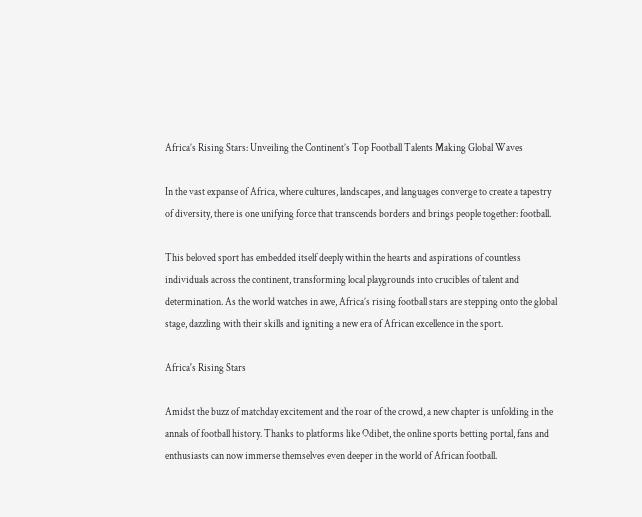Africa’s Rising Stars: Unveiling the Continent’s Top Football Talents Making Global Waves

In the vast expanse of Africa, where cultures, landscapes, and languages converge to create a tapestry of diversity, there is one unifying force that transcends borders and brings people together: football.

This beloved sport has embedded itself deeply within the hearts and aspirations of countless individuals across the continent, transforming local playgrounds into crucibles of talent and determination. As the world watches in awe, Africa’s rising football stars are stepping onto the global stage, dazzling with their skills and igniting a new era of African excellence in the sport.

Africa's Rising Stars

Amidst the buzz of matchday excitement and the roar of the crowd, a new chapter is unfolding in the annals of football history. Thanks to platforms like Odibet, the online sports betting portal, fans and enthusiasts can now immerse themselves even deeper in the world of African football.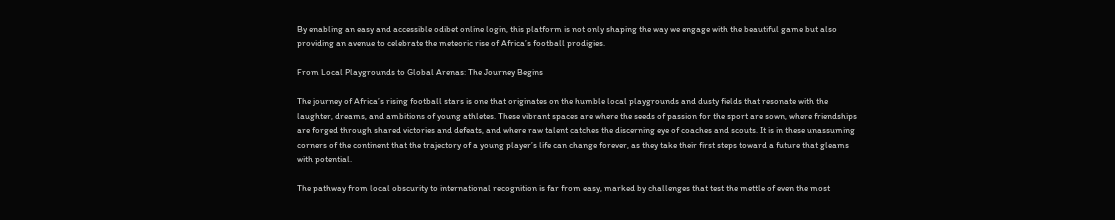By enabling an easy and accessible odibet online login, this platform is not only shaping the way we engage with the beautiful game but also providing an avenue to celebrate the meteoric rise of Africa’s football prodigies.

From Local Playgrounds to Global Arenas: The Journey Begins

The journey of Africa’s rising football stars is one that originates on the humble local playgrounds and dusty fields that resonate with the laughter, dreams, and ambitions of young athletes. These vibrant spaces are where the seeds of passion for the sport are sown, where friendships are forged through shared victories and defeats, and where raw talent catches the discerning eye of coaches and scouts. It is in these unassuming corners of the continent that the trajectory of a young player’s life can change forever, as they take their first steps toward a future that gleams with potential.

The pathway from local obscurity to international recognition is far from easy, marked by challenges that test the mettle of even the most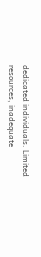dedicated individuals. Limited resources, inadequate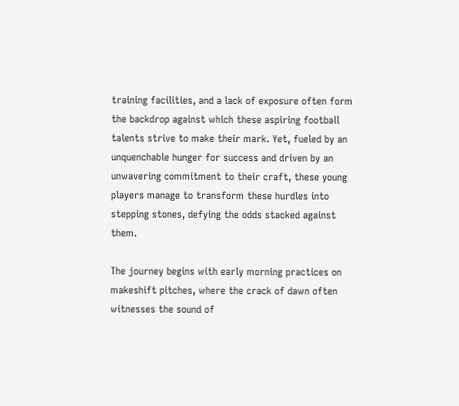training facilities, and a lack of exposure often form the backdrop against which these aspiring football talents strive to make their mark. Yet, fueled by an unquenchable hunger for success and driven by an unwavering commitment to their craft, these young players manage to transform these hurdles into stepping stones, defying the odds stacked against them.

The journey begins with early morning practices on makeshift pitches, where the crack of dawn often witnesses the sound of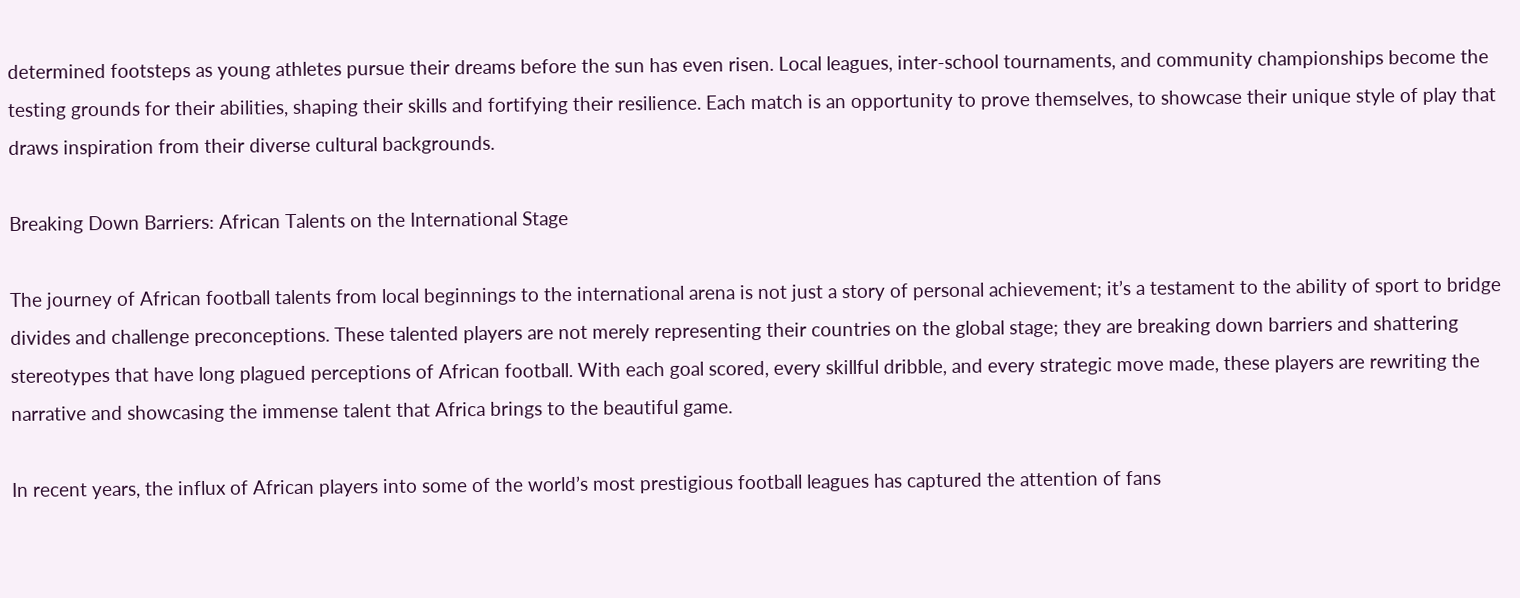determined footsteps as young athletes pursue their dreams before the sun has even risen. Local leagues, inter-school tournaments, and community championships become the testing grounds for their abilities, shaping their skills and fortifying their resilience. Each match is an opportunity to prove themselves, to showcase their unique style of play that draws inspiration from their diverse cultural backgrounds.

Breaking Down Barriers: African Talents on the International Stage

The journey of African football talents from local beginnings to the international arena is not just a story of personal achievement; it’s a testament to the ability of sport to bridge divides and challenge preconceptions. These talented players are not merely representing their countries on the global stage; they are breaking down barriers and shattering stereotypes that have long plagued perceptions of African football. With each goal scored, every skillful dribble, and every strategic move made, these players are rewriting the narrative and showcasing the immense talent that Africa brings to the beautiful game.

In recent years, the influx of African players into some of the world’s most prestigious football leagues has captured the attention of fans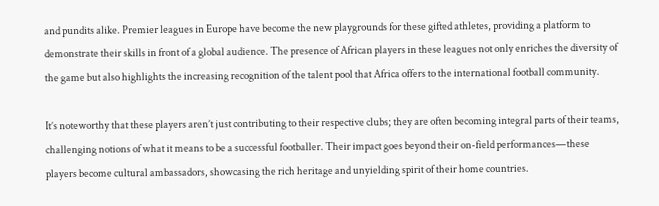and pundits alike. Premier leagues in Europe have become the new playgrounds for these gifted athletes, providing a platform to demonstrate their skills in front of a global audience. The presence of African players in these leagues not only enriches the diversity of the game but also highlights the increasing recognition of the talent pool that Africa offers to the international football community.

It’s noteworthy that these players aren’t just contributing to their respective clubs; they are often becoming integral parts of their teams, challenging notions of what it means to be a successful footballer. Their impact goes beyond their on-field performances—these players become cultural ambassadors, showcasing the rich heritage and unyielding spirit of their home countries.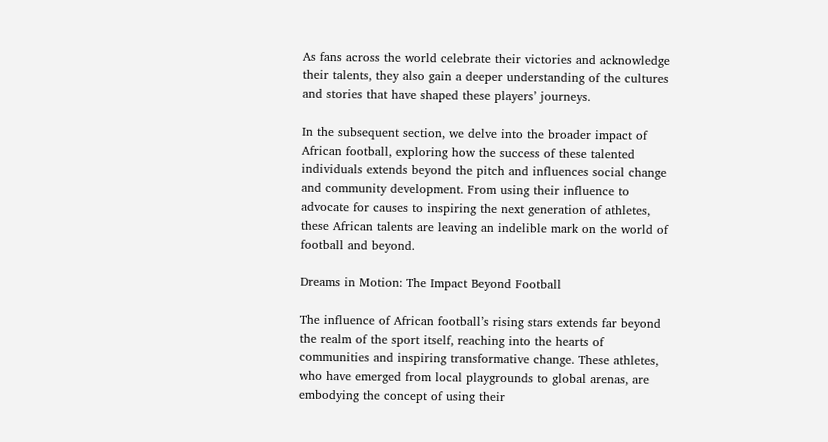As fans across the world celebrate their victories and acknowledge their talents, they also gain a deeper understanding of the cultures and stories that have shaped these players’ journeys.

In the subsequent section, we delve into the broader impact of African football, exploring how the success of these talented individuals extends beyond the pitch and influences social change and community development. From using their influence to advocate for causes to inspiring the next generation of athletes, these African talents are leaving an indelible mark on the world of football and beyond.

Dreams in Motion: The Impact Beyond Football

The influence of African football’s rising stars extends far beyond the realm of the sport itself, reaching into the hearts of communities and inspiring transformative change. These athletes, who have emerged from local playgrounds to global arenas, are embodying the concept of using their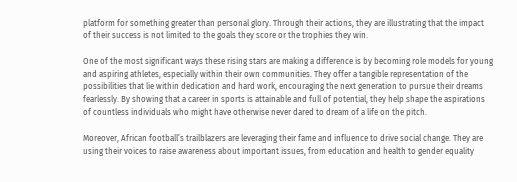platform for something greater than personal glory. Through their actions, they are illustrating that the impact of their success is not limited to the goals they score or the trophies they win.

One of the most significant ways these rising stars are making a difference is by becoming role models for young and aspiring athletes, especially within their own communities. They offer a tangible representation of the possibilities that lie within dedication and hard work, encouraging the next generation to pursue their dreams fearlessly. By showing that a career in sports is attainable and full of potential, they help shape the aspirations of countless individuals who might have otherwise never dared to dream of a life on the pitch.

Moreover, African football’s trailblazers are leveraging their fame and influence to drive social change. They are using their voices to raise awareness about important issues, from education and health to gender equality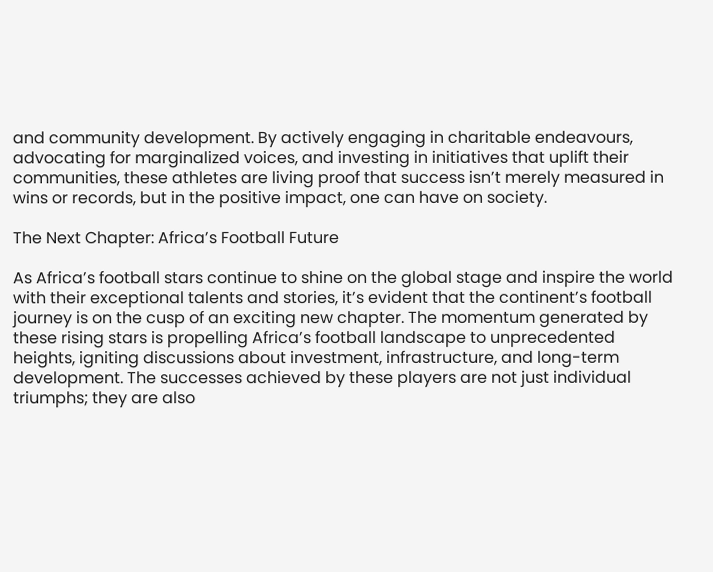and community development. By actively engaging in charitable endeavours, advocating for marginalized voices, and investing in initiatives that uplift their communities, these athletes are living proof that success isn’t merely measured in wins or records, but in the positive impact, one can have on society.

The Next Chapter: Africa’s Football Future

As Africa’s football stars continue to shine on the global stage and inspire the world with their exceptional talents and stories, it’s evident that the continent’s football journey is on the cusp of an exciting new chapter. The momentum generated by these rising stars is propelling Africa’s football landscape to unprecedented heights, igniting discussions about investment, infrastructure, and long-term development. The successes achieved by these players are not just individual triumphs; they are also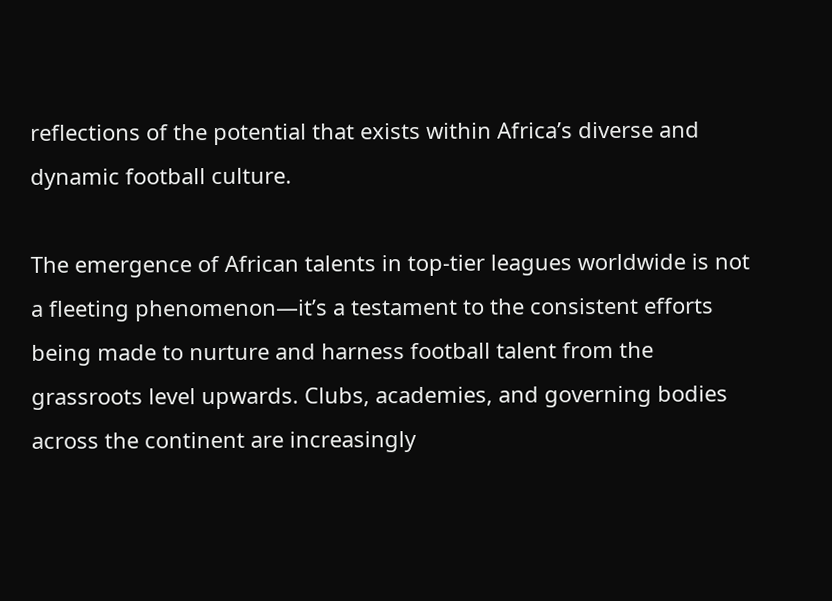reflections of the potential that exists within Africa’s diverse and dynamic football culture.

The emergence of African talents in top-tier leagues worldwide is not a fleeting phenomenon—it’s a testament to the consistent efforts being made to nurture and harness football talent from the grassroots level upwards. Clubs, academies, and governing bodies across the continent are increasingly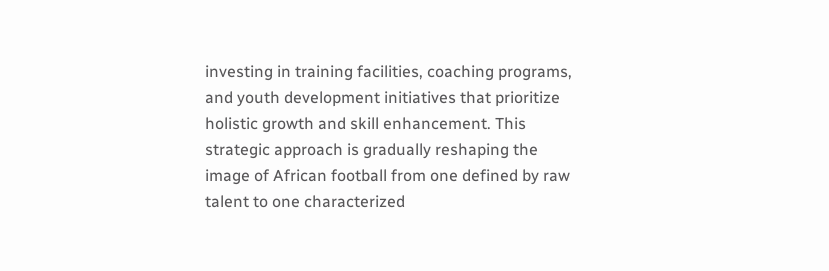investing in training facilities, coaching programs, and youth development initiatives that prioritize holistic growth and skill enhancement. This strategic approach is gradually reshaping the image of African football from one defined by raw talent to one characterized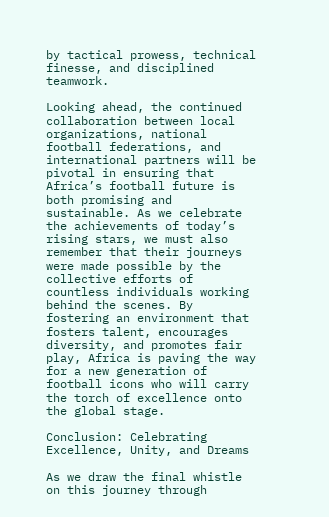by tactical prowess, technical finesse, and disciplined teamwork.

Looking ahead, the continued collaboration between local organizations, national football federations, and international partners will be pivotal in ensuring that Africa’s football future is both promising and sustainable. As we celebrate the achievements of today’s rising stars, we must also remember that their journeys were made possible by the collective efforts of countless individuals working behind the scenes. By fostering an environment that fosters talent, encourages diversity, and promotes fair play, Africa is paving the way for a new generation of football icons who will carry the torch of excellence onto the global stage.

Conclusion: Celebrating Excellence, Unity, and Dreams

As we draw the final whistle on this journey through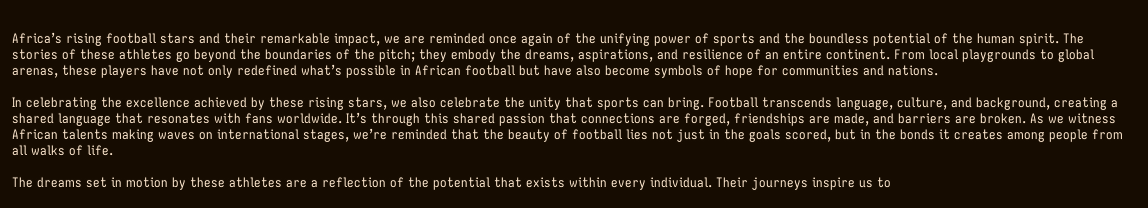Africa’s rising football stars and their remarkable impact, we are reminded once again of the unifying power of sports and the boundless potential of the human spirit. The stories of these athletes go beyond the boundaries of the pitch; they embody the dreams, aspirations, and resilience of an entire continent. From local playgrounds to global arenas, these players have not only redefined what’s possible in African football but have also become symbols of hope for communities and nations.

In celebrating the excellence achieved by these rising stars, we also celebrate the unity that sports can bring. Football transcends language, culture, and background, creating a shared language that resonates with fans worldwide. It’s through this shared passion that connections are forged, friendships are made, and barriers are broken. As we witness African talents making waves on international stages, we’re reminded that the beauty of football lies not just in the goals scored, but in the bonds it creates among people from all walks of life.

The dreams set in motion by these athletes are a reflection of the potential that exists within every individual. Their journeys inspire us to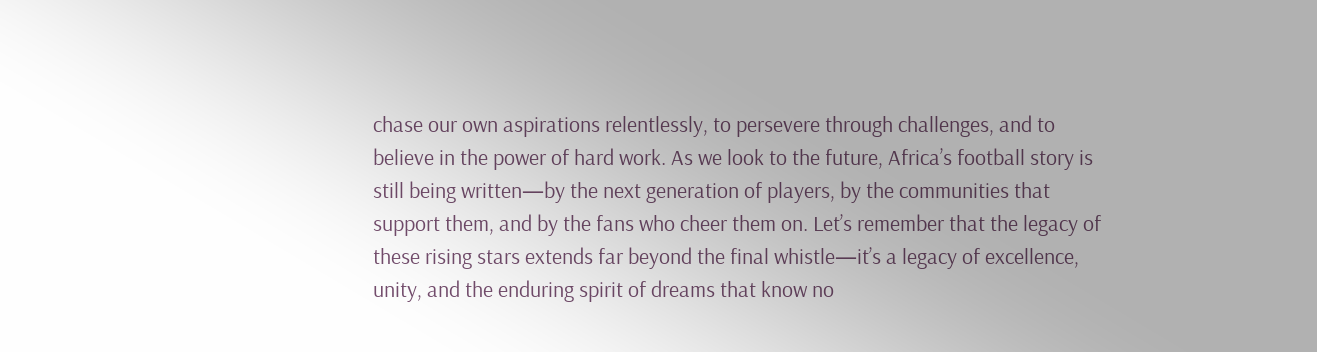chase our own aspirations relentlessly, to persevere through challenges, and to believe in the power of hard work. As we look to the future, Africa’s football story is still being written—by the next generation of players, by the communities that support them, and by the fans who cheer them on. Let’s remember that the legacy of these rising stars extends far beyond the final whistle—it’s a legacy of excellence, unity, and the enduring spirit of dreams that know no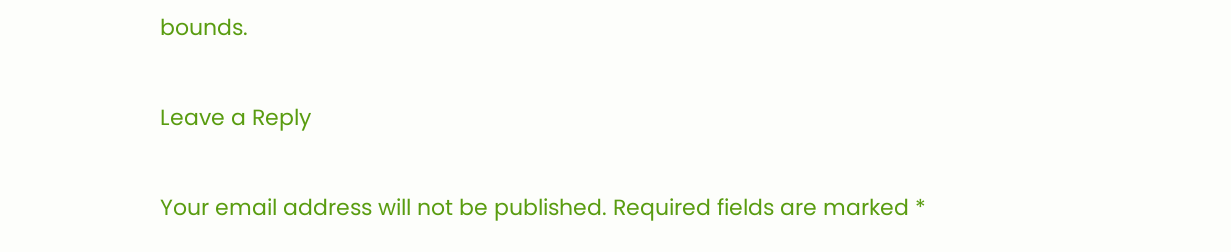bounds.

Leave a Reply

Your email address will not be published. Required fields are marked *